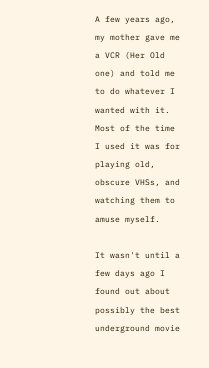A few years ago, my mother gave me a VCR (Her Old one) and told me to do whatever I wanted with it. Most of the time I used it was for playing old, obscure VHSs, and watching them to amuse myself.

It wasn't until a few days ago I found out about possibly the best underground movie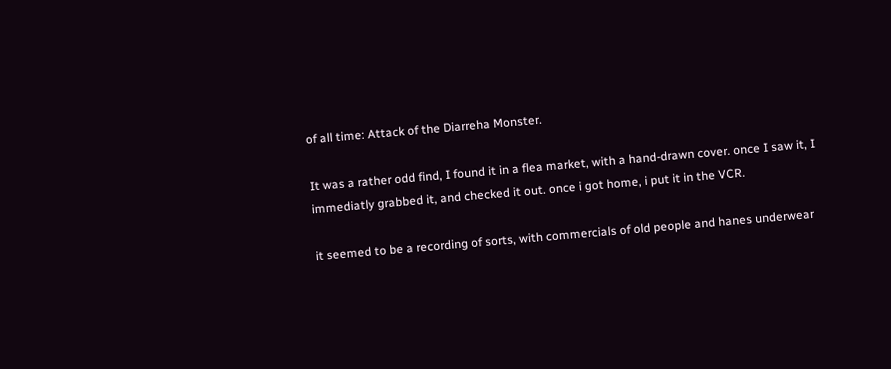of all time: Attack of the Diarreha Monster.

It was a rather odd find, I found it in a flea market, with a hand-drawn cover. once I saw it, I immediatly grabbed it, and checked it out. once i got home, i put it in the VCR.

it seemed to be a recording of sorts, with commercials of old people and hanes underwear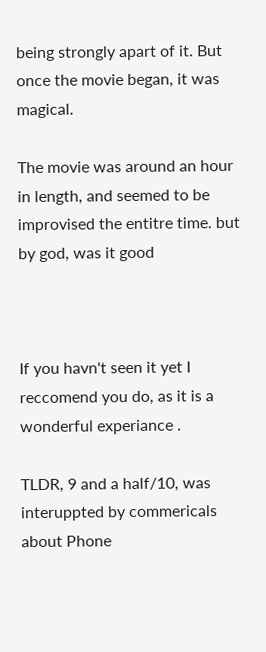being strongly apart of it. But once the movie began, it was magical.

The movie was around an hour in length, and seemed to be improvised the entitre time. but by god, was it good



If you havn't seen it yet I reccomend you do, as it is a wonderful experiance .

TLDR, 9 and a half/10, was interuppted by commericals about Phone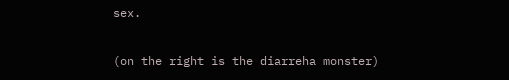sex.

(on the right is the diarreha monster)